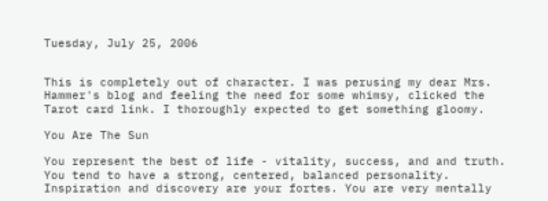Tuesday, July 25, 2006


This is completely out of character. I was perusing my dear Mrs. Hammer's blog and feeling the need for some whimsy, clicked the Tarot card link. I thoroughly expected to get something gloomy.

You Are The Sun

You represent the best of life - vitality, success, and and truth.
You tend to have a strong, centered, balanced personality.
Inspiration and discovery are your fortes. You are very mentally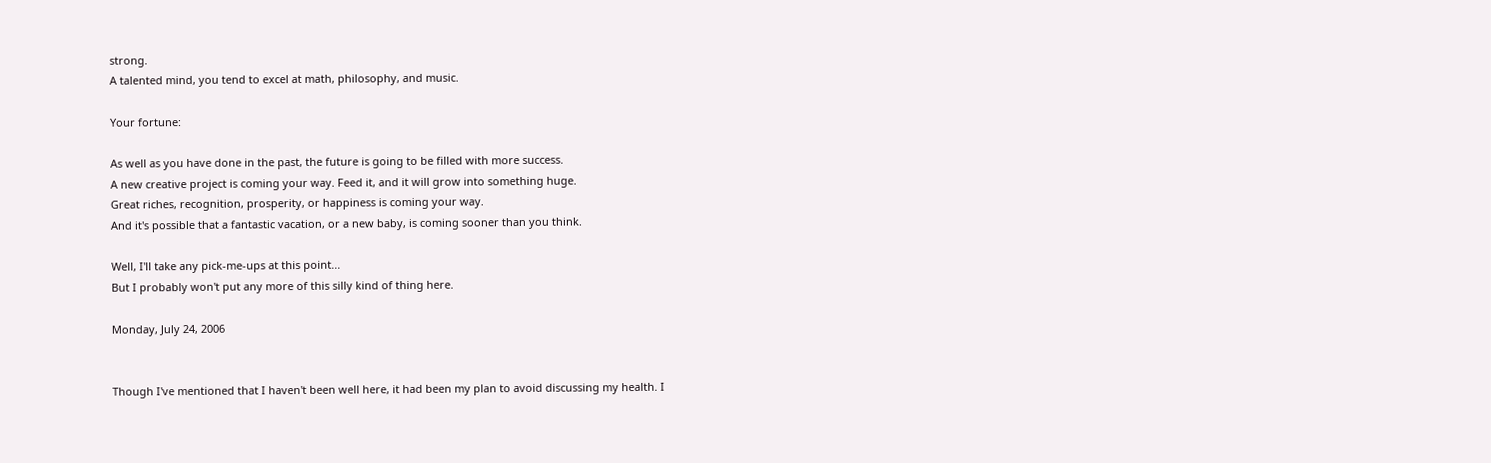strong.
A talented mind, you tend to excel at math, philosophy, and music.

Your fortune:

As well as you have done in the past, the future is going to be filled with more success.
A new creative project is coming your way. Feed it, and it will grow into something huge.
Great riches, recognition, prosperity, or happiness is coming your way.
And it's possible that a fantastic vacation, or a new baby, is coming sooner than you think.

Well, I'll take any pick-me-ups at this point...
But I probably won't put any more of this silly kind of thing here.

Monday, July 24, 2006


Though I've mentioned that I haven't been well here, it had been my plan to avoid discussing my health. I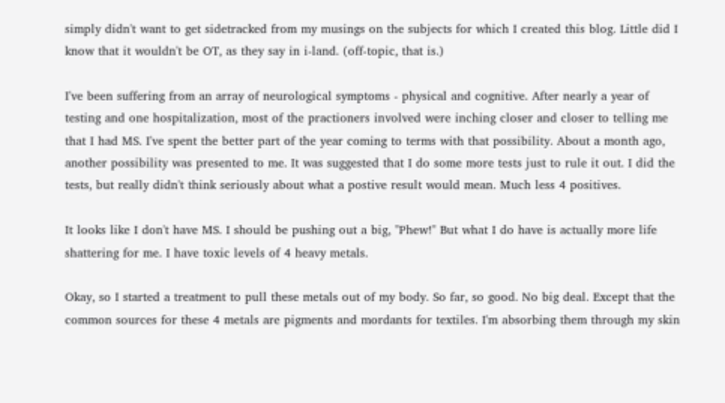simply didn't want to get sidetracked from my musings on the subjects for which I created this blog. Little did I know that it wouldn't be OT, as they say in i-land. (off-topic, that is.)

I've been suffering from an array of neurological symptoms - physical and cognitive. After nearly a year of testing and one hospitalization, most of the practioners involved were inching closer and closer to telling me that I had MS. I've spent the better part of the year coming to terms with that possibility. About a month ago, another possibility was presented to me. It was suggested that I do some more tests just to rule it out. I did the tests, but really didn't think seriously about what a postive result would mean. Much less 4 positives.

It looks like I don't have MS. I should be pushing out a big, "Phew!" But what I do have is actually more life shattering for me. I have toxic levels of 4 heavy metals.

Okay, so I started a treatment to pull these metals out of my body. So far, so good. No big deal. Except that the common sources for these 4 metals are pigments and mordants for textiles. I'm absorbing them through my skin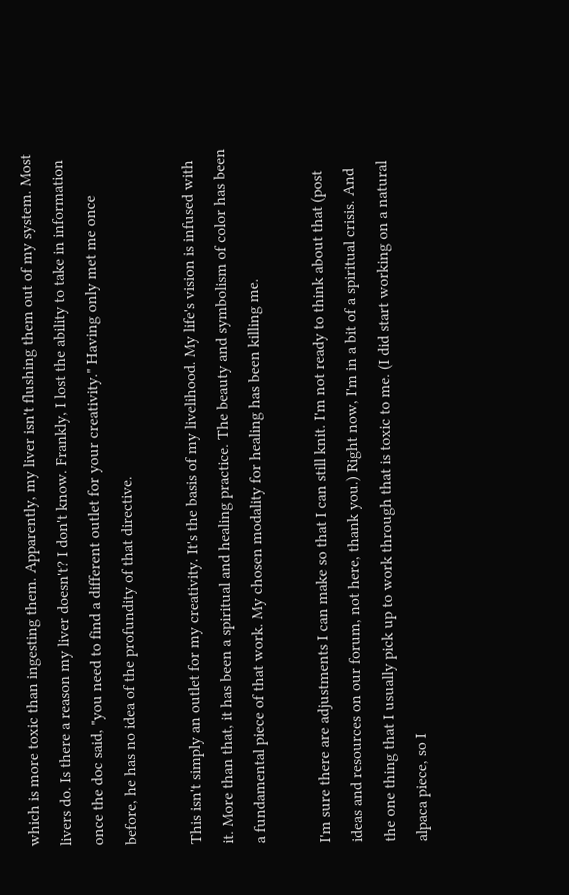which is more toxic than ingesting them. Apparently, my liver isn't flushing them out of my system. Most livers do. Is there a reason my liver doesn't? I don't know. Frankly, I lost the ability to take in information once the doc said, "you need to find a different outlet for your creativity." Having only met me once before, he has no idea of the profundity of that directive.

This isn't simply an outlet for my creativity. It's the basis of my livelihood. My life's vision is infused with it. More than that, it has been a spiritual and healing practice. The beauty and symbolism of color has been a fundamental piece of that work. My chosen modality for healing has been killing me.

I'm sure there are adjustments I can make so that I can still knit. I'm not ready to think about that (post ideas and resources on our forum, not here, thank you.) Right now, I'm in a bit of a spiritual crisis. And the one thing that I usually pick up to work through that is toxic to me. (I did start working on a natural alpaca piece, so I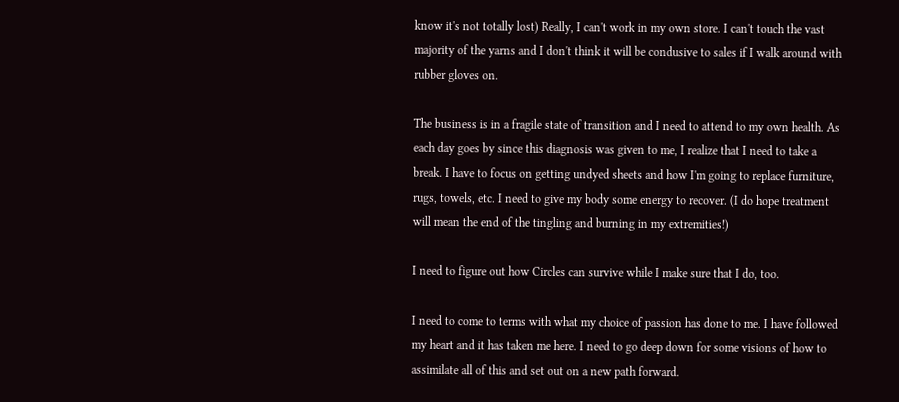know it's not totally lost) Really, I can't work in my own store. I can't touch the vast majority of the yarns and I don't think it will be condusive to sales if I walk around with rubber gloves on.

The business is in a fragile state of transition and I need to attend to my own health. As each day goes by since this diagnosis was given to me, I realize that I need to take a break. I have to focus on getting undyed sheets and how I'm going to replace furniture, rugs, towels, etc. I need to give my body some energy to recover. (I do hope treatment will mean the end of the tingling and burning in my extremities!)

I need to figure out how Circles can survive while I make sure that I do, too.

I need to come to terms with what my choice of passion has done to me. I have followed my heart and it has taken me here. I need to go deep down for some visions of how to assimilate all of this and set out on a new path forward.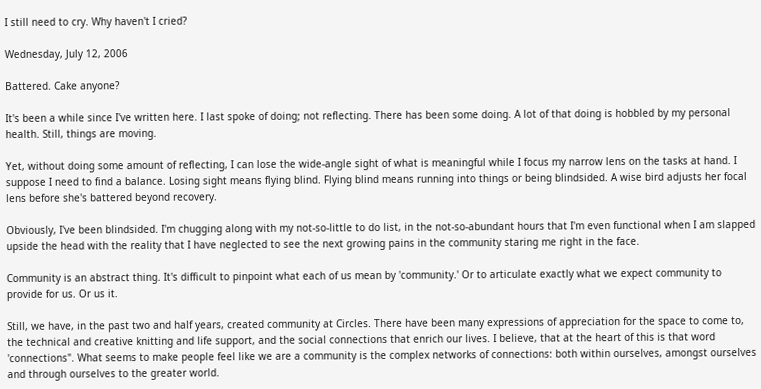I still need to cry. Why haven't I cried?

Wednesday, July 12, 2006

Battered. Cake anyone?

It's been a while since I've written here. I last spoke of doing; not reflecting. There has been some doing. A lot of that doing is hobbled by my personal health. Still, things are moving.

Yet, without doing some amount of reflecting, I can lose the wide-angle sight of what is meaningful while I focus my narrow lens on the tasks at hand. I suppose I need to find a balance. Losing sight means flying blind. Flying blind means running into things or being blindsided. A wise bird adjusts her focal lens before she's battered beyond recovery.

Obviously, I've been blindsided. I'm chugging along with my not-so-little to do list, in the not-so-abundant hours that I'm even functional when I am slapped upside the head with the reality that I have neglected to see the next growing pains in the community staring me right in the face.

Community is an abstract thing. It's difficult to pinpoint what each of us mean by 'community.' Or to articulate exactly what we expect community to provide for us. Or us it.

Still, we have, in the past two and half years, created community at Circles. There have been many expressions of appreciation for the space to come to, the technical and creative knitting and life support, and the social connections that enrich our lives. I believe, that at the heart of this is that word 'connections". What seems to make people feel like we are a community is the complex networks of connections: both within ourselves, amongst ourselves and through ourselves to the greater world.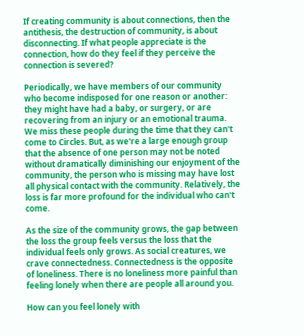If creating community is about connections, then the antithesis, the destruction of community, is about disconnecting. If what people appreciate is the connection, how do they feel if they perceive the connection is severed?

Periodically, we have members of our community who become indisposed for one reason or another: they might have had a baby, or surgery, or are recovering from an injury or an emotional trauma. We miss these people during the time that they can't come to Circles. But, as we're a large enough group that the absence of one person may not be noted without dramatically diminishing our enjoyment of the community, the person who is missing may have lost all physical contact with the community. Relatively, the loss is far more profound for the individual who can't come.

As the size of the community grows, the gap between the loss the group feels versus the loss that the individual feels only grows. As social creatures, we crave connectedness. Connectedness is the opposite of loneliness. There is no loneliness more painful than feeling lonely when there are people all around you.

How can you feel lonely with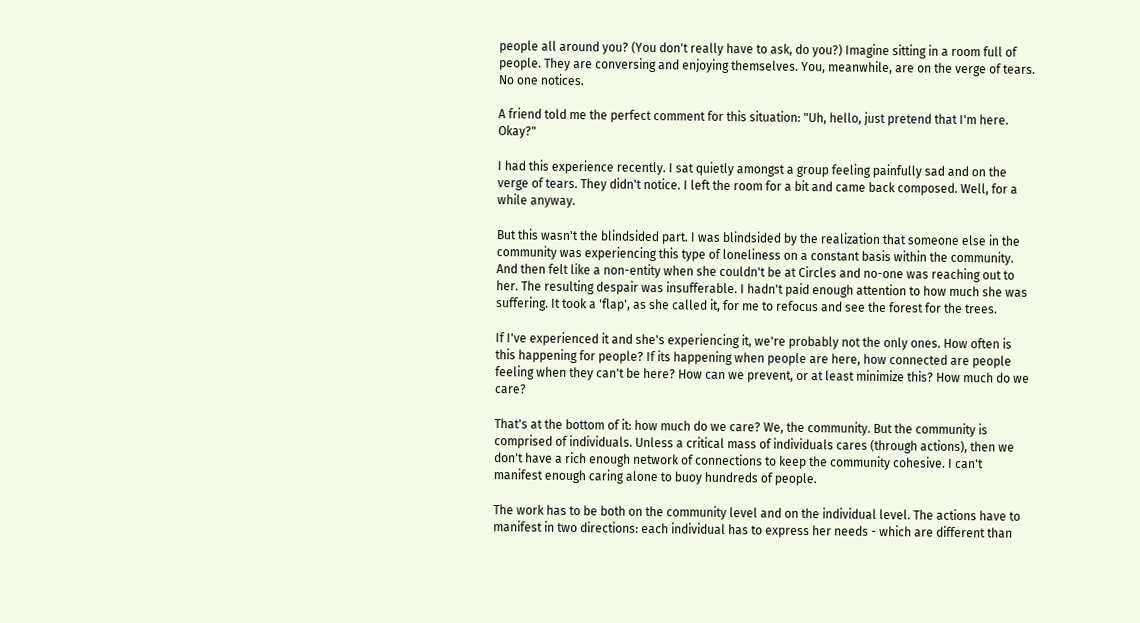people all around you? (You don't really have to ask, do you?) Imagine sitting in a room full of people. They are conversing and enjoying themselves. You, meanwhile, are on the verge of tears. No one notices.

A friend told me the perfect comment for this situation: "Uh, hello, just pretend that I'm here. Okay?"

I had this experience recently. I sat quietly amongst a group feeling painfully sad and on the verge of tears. They didn't notice. I left the room for a bit and came back composed. Well, for a while anyway.

But this wasn't the blindsided part. I was blindsided by the realization that someone else in the community was experiencing this type of loneliness on a constant basis within the community. And then felt like a non-entity when she couldn't be at Circles and no-one was reaching out to her. The resulting despair was insufferable. I hadn't paid enough attention to how much she was suffering. It took a 'flap', as she called it, for me to refocus and see the forest for the trees.

If I've experienced it and she's experiencing it, we're probably not the only ones. How often is this happening for people? If its happening when people are here, how connected are people feeling when they can't be here? How can we prevent, or at least minimize this? How much do we care?

That's at the bottom of it: how much do we care? We, the community. But the community is comprised of individuals. Unless a critical mass of individuals cares (through actions), then we don't have a rich enough network of connections to keep the community cohesive. I can't manifest enough caring alone to buoy hundreds of people.

The work has to be both on the community level and on the individual level. The actions have to manifest in two directions: each individual has to express her needs - which are different than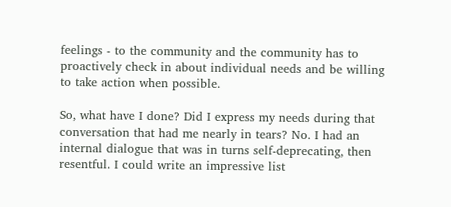feelings - to the community and the community has to proactively check in about individual needs and be willing to take action when possible.

So, what have I done? Did I express my needs during that conversation that had me nearly in tears? No. I had an internal dialogue that was in turns self-deprecating, then resentful. I could write an impressive list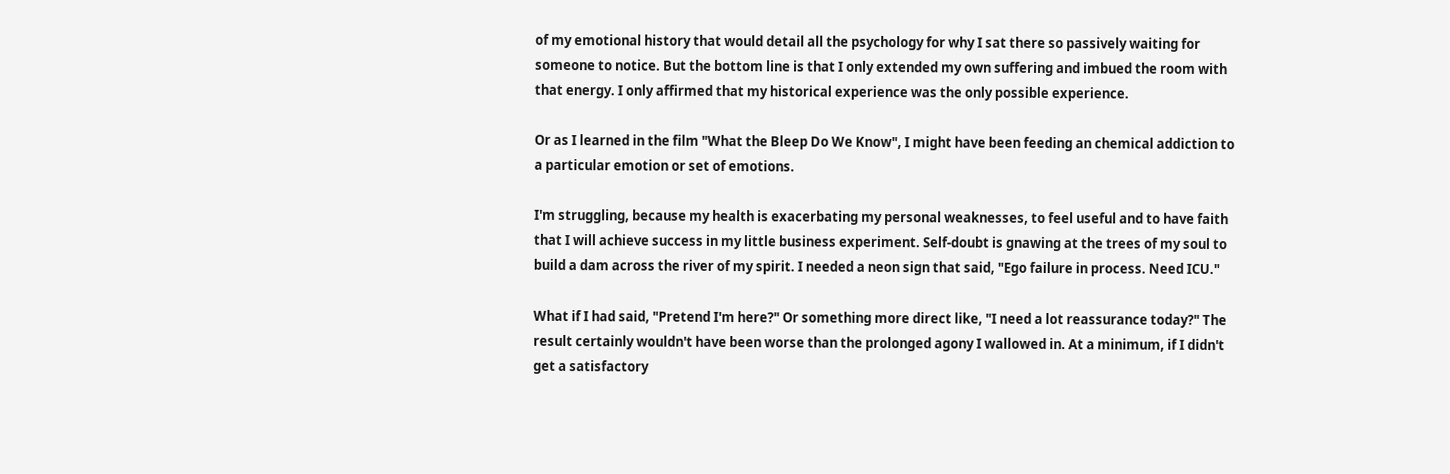of my emotional history that would detail all the psychology for why I sat there so passively waiting for someone to notice. But the bottom line is that I only extended my own suffering and imbued the room with that energy. I only affirmed that my historical experience was the only possible experience.

Or as I learned in the film "What the Bleep Do We Know", I might have been feeding an chemical addiction to a particular emotion or set of emotions.

I'm struggling, because my health is exacerbating my personal weaknesses, to feel useful and to have faith that I will achieve success in my little business experiment. Self-doubt is gnawing at the trees of my soul to build a dam across the river of my spirit. I needed a neon sign that said, "Ego failure in process. Need ICU."

What if I had said, "Pretend I'm here?" Or something more direct like, "I need a lot reassurance today?" The result certainly wouldn't have been worse than the prolonged agony I wallowed in. At a minimum, if I didn't get a satisfactory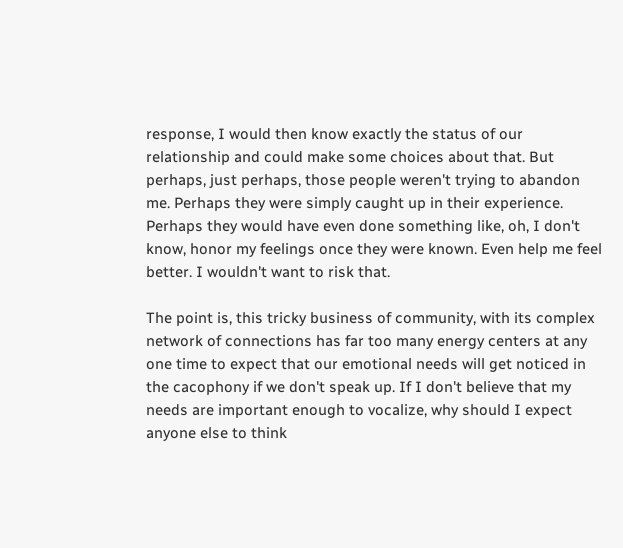response, I would then know exactly the status of our relationship and could make some choices about that. But perhaps, just perhaps, those people weren't trying to abandon me. Perhaps they were simply caught up in their experience. Perhaps they would have even done something like, oh, I don't know, honor my feelings once they were known. Even help me feel better. I wouldn't want to risk that.

The point is, this tricky business of community, with its complex network of connections has far too many energy centers at any one time to expect that our emotional needs will get noticed in the cacophony if we don't speak up. If I don't believe that my needs are important enough to vocalize, why should I expect anyone else to think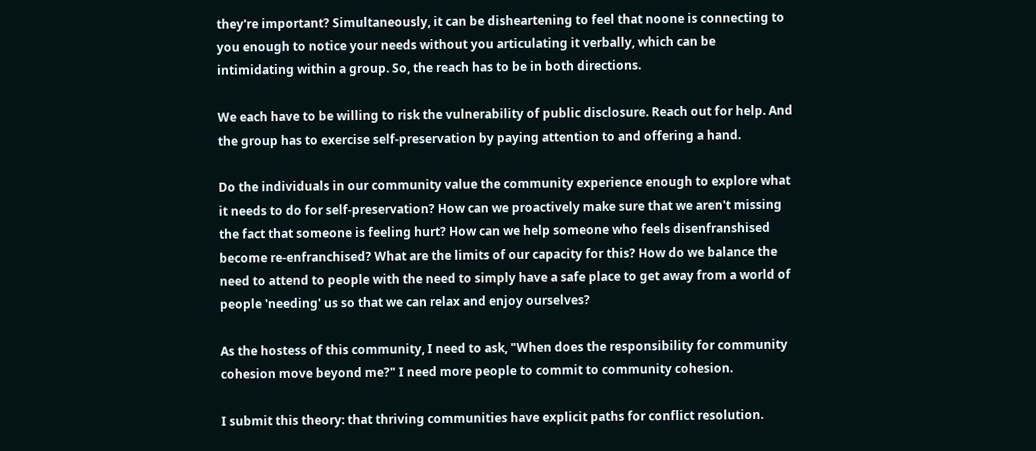they're important? Simultaneously, it can be disheartening to feel that noone is connecting to you enough to notice your needs without you articulating it verbally, which can be intimidating within a group. So, the reach has to be in both directions.

We each have to be willing to risk the vulnerability of public disclosure. Reach out for help. And the group has to exercise self-preservation by paying attention to and offering a hand.

Do the individuals in our community value the community experience enough to explore what it needs to do for self-preservation? How can we proactively make sure that we aren't missing the fact that someone is feeling hurt? How can we help someone who feels disenfranshised become re-enfranchised? What are the limits of our capacity for this? How do we balance the need to attend to people with the need to simply have a safe place to get away from a world of people 'needing' us so that we can relax and enjoy ourselves?

As the hostess of this community, I need to ask, "When does the responsibility for community cohesion move beyond me?" I need more people to commit to community cohesion.

I submit this theory: that thriving communities have explicit paths for conflict resolution.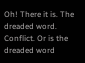Oh! There it is. The dreaded word. Conflict. Or is the dreaded word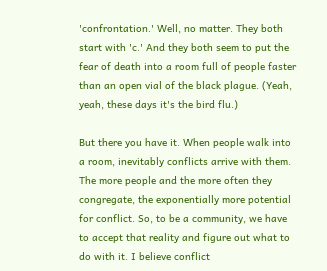'confrontation.' Well, no matter. They both start with 'c.' And they both seem to put the fear of death into a room full of people faster than an open vial of the black plague. (Yeah, yeah, these days it's the bird flu.)

But there you have it. When people walk into a room, inevitably conflicts arrive with them. The more people and the more often they congregate, the exponentially more potential for conflict. So, to be a community, we have to accept that reality and figure out what to do with it. I believe conflict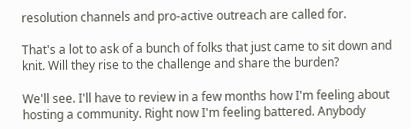resolution channels and pro-active outreach are called for.

That's a lot to ask of a bunch of folks that just came to sit down and knit. Will they rise to the challenge and share the burden?

We'll see. I'll have to review in a few months how I'm feeling about hosting a community. Right now I'm feeling battered. Anybody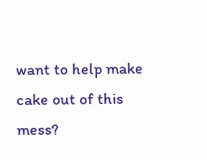want to help make cake out of this mess?